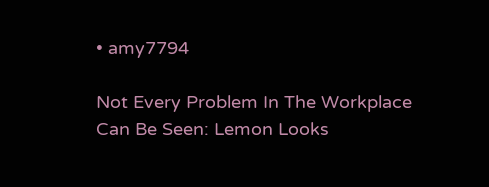• amy7794

Not Every Problem In The Workplace Can Be Seen: Lemon Looks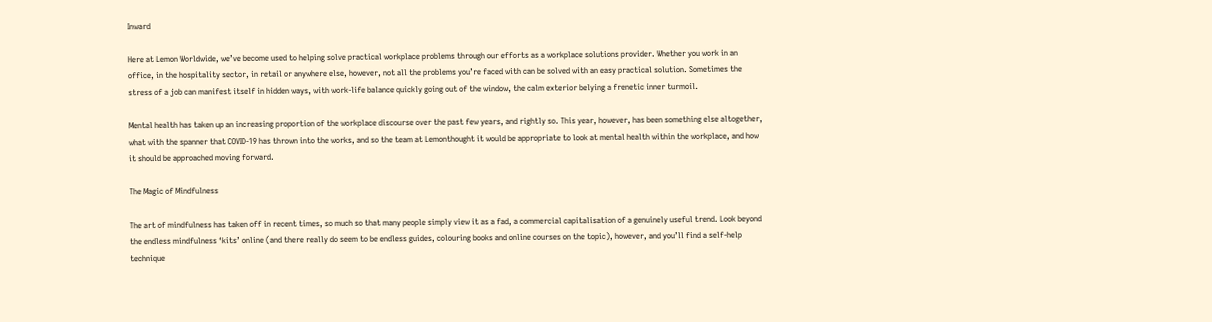Inward

Here at Lemon Worldwide, we’ve become used to helping solve practical workplace problems through our efforts as a workplace solutions provider. Whether you work in an office, in the hospitality sector, in retail or anywhere else, however, not all the problems you’re faced with can be solved with an easy practical solution. Sometimes the stress of a job can manifest itself in hidden ways, with work-life balance quickly going out of the window, the calm exterior belying a frenetic inner turmoil.

Mental health has taken up an increasing proportion of the workplace discourse over the past few years, and rightly so. This year, however, has been something else altogether, what with the spanner that COVID-19 has thrown into the works, and so the team at Lemonthought it would be appropriate to look at mental health within the workplace, and how it should be approached moving forward.

The Magic of Mindfulness

The art of mindfulness has taken off in recent times, so much so that many people simply view it as a fad, a commercial capitalisation of a genuinely useful trend. Look beyond the endless mindfulness ‘kits’ online (and there really do seem to be endless guides, colouring books and online courses on the topic), however, and you’ll find a self-help technique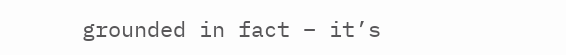grounded in fact – it’s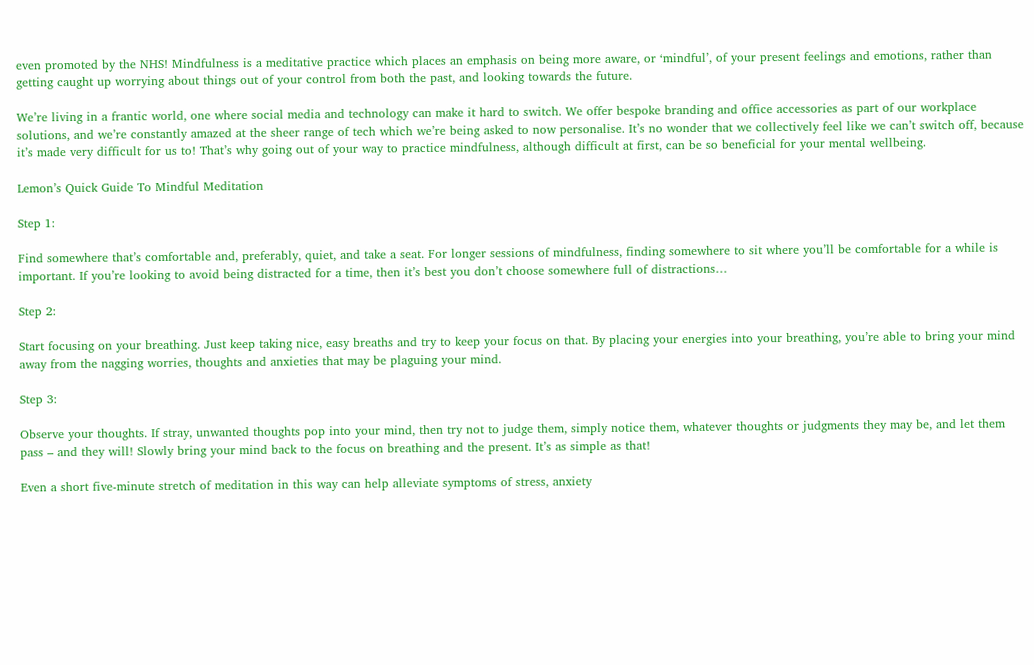even promoted by the NHS! Mindfulness is a meditative practice which places an emphasis on being more aware, or ‘mindful’, of your present feelings and emotions, rather than getting caught up worrying about things out of your control from both the past, and looking towards the future.

We’re living in a frantic world, one where social media and technology can make it hard to switch. We offer bespoke branding and office accessories as part of our workplace solutions, and we’re constantly amazed at the sheer range of tech which we’re being asked to now personalise. It’s no wonder that we collectively feel like we can’t switch off, because it’s made very difficult for us to! That’s why going out of your way to practice mindfulness, although difficult at first, can be so beneficial for your mental wellbeing.

Lemon’s Quick Guide To Mindful Meditation

Step 1:

Find somewhere that’s comfortable and, preferably, quiet, and take a seat. For longer sessions of mindfulness, finding somewhere to sit where you’ll be comfortable for a while is important. If you’re looking to avoid being distracted for a time, then it’s best you don’t choose somewhere full of distractions…

Step 2:

Start focusing on your breathing. Just keep taking nice, easy breaths and try to keep your focus on that. By placing your energies into your breathing, you’re able to bring your mind away from the nagging worries, thoughts and anxieties that may be plaguing your mind.

Step 3:

Observe your thoughts. If stray, unwanted thoughts pop into your mind, then try not to judge them, simply notice them, whatever thoughts or judgments they may be, and let them pass – and they will! Slowly bring your mind back to the focus on breathing and the present. It’s as simple as that!

Even a short five-minute stretch of meditation in this way can help alleviate symptoms of stress, anxiety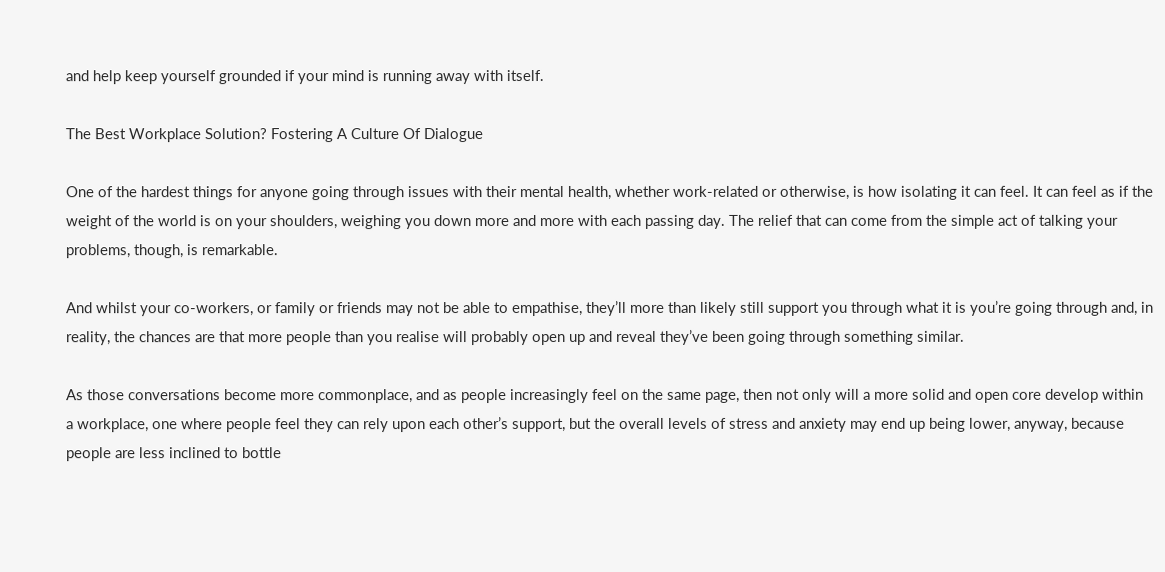and help keep yourself grounded if your mind is running away with itself.

The Best Workplace Solution? Fostering A Culture Of Dialogue

One of the hardest things for anyone going through issues with their mental health, whether work-related or otherwise, is how isolating it can feel. It can feel as if the weight of the world is on your shoulders, weighing you down more and more with each passing day. The relief that can come from the simple act of talking your problems, though, is remarkable.

And whilst your co-workers, or family or friends may not be able to empathise, they’ll more than likely still support you through what it is you’re going through and, in reality, the chances are that more people than you realise will probably open up and reveal they’ve been going through something similar.

As those conversations become more commonplace, and as people increasingly feel on the same page, then not only will a more solid and open core develop within a workplace, one where people feel they can rely upon each other’s support, but the overall levels of stress and anxiety may end up being lower, anyway, because people are less inclined to bottle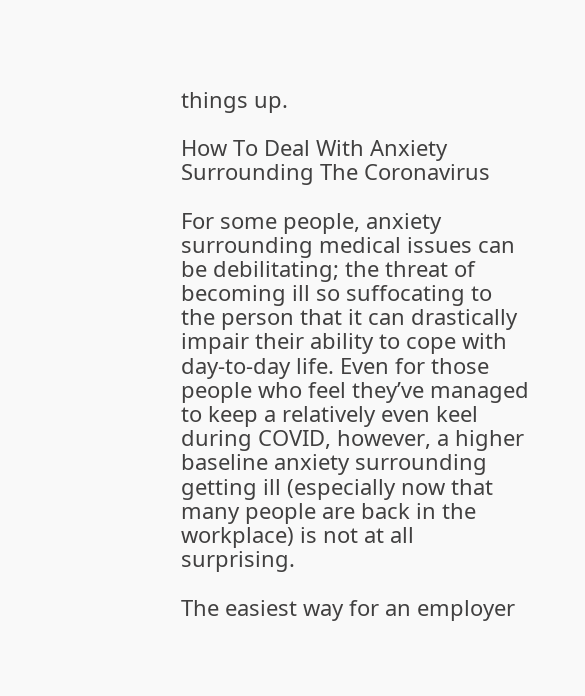things up.

How To Deal With Anxiety Surrounding The Coronavirus

For some people, anxiety surrounding medical issues can be debilitating; the threat of becoming ill so suffocating to the person that it can drastically impair their ability to cope with day-to-day life. Even for those people who feel they’ve managed to keep a relatively even keel during COVID, however, a higher baseline anxiety surrounding getting ill (especially now that many people are back in the workplace) is not at all surprising.

The easiest way for an employer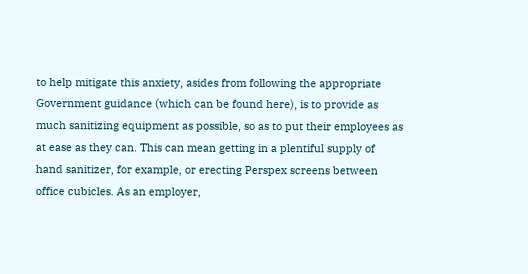to help mitigate this anxiety, asides from following the appropriate Government guidance (which can be found here), is to provide as much sanitizing equipment as possible, so as to put their employees as at ease as they can. This can mean getting in a plentiful supply of hand sanitizer, for example, or erecting Perspex screens between office cubicles. As an employer,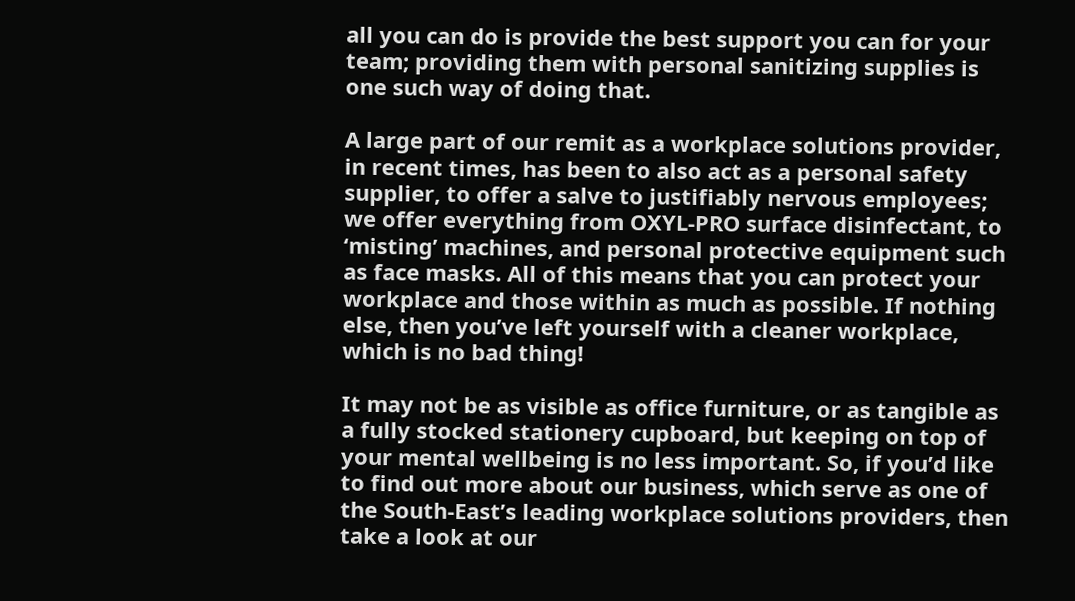all you can do is provide the best support you can for your team; providing them with personal sanitizing supplies is one such way of doing that.

A large part of our remit as a workplace solutions provider, in recent times, has been to also act as a personal safety supplier, to offer a salve to justifiably nervous employees; we offer everything from OXYL-PRO surface disinfectant, to ‘misting’ machines, and personal protective equipment such as face masks. All of this means that you can protect your workplace and those within as much as possible. If nothing else, then you’ve left yourself with a cleaner workplace, which is no bad thing!

It may not be as visible as office furniture, or as tangible as a fully stocked stationery cupboard, but keeping on top of your mental wellbeing is no less important. So, if you’d like to find out more about our business, which serve as one of the South-East’s leading workplace solutions providers, then take a look at our